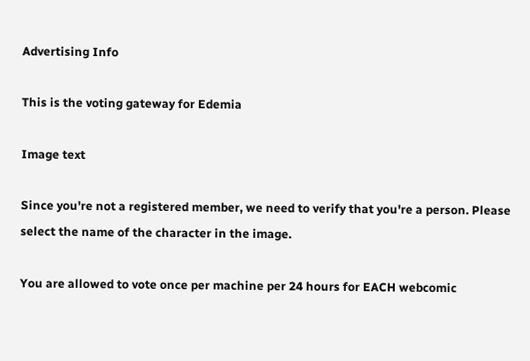Advertising Info

This is the voting gateway for Edemia

Image text

Since you're not a registered member, we need to verify that you're a person. Please select the name of the character in the image.

You are allowed to vote once per machine per 24 hours for EACH webcomic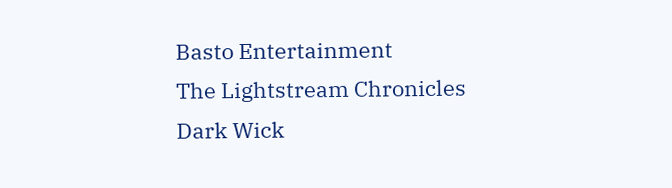Basto Entertainment
The Lightstream Chronicles
Dark Wick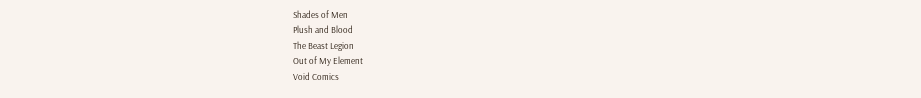Shades of Men
Plush and Blood
The Beast Legion
Out of My Element
Void Comics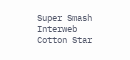Super Smash Interweb
Cotton Star